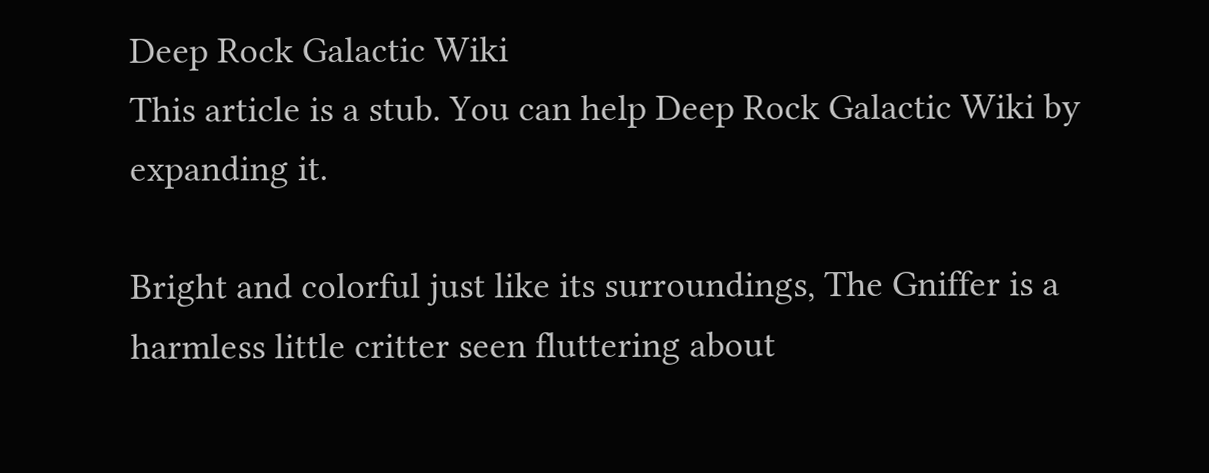Deep Rock Galactic Wiki
This article is a stub. You can help Deep Rock Galactic Wiki by expanding it.

Bright and colorful just like its surroundings, The Gniffer is a harmless little critter seen fluttering about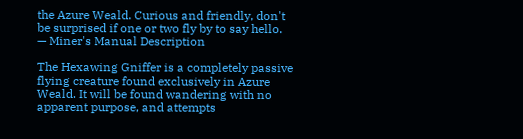the Azure Weald. Curious and friendly, don't be surprised if one or two fly by to say hello.
— Miner's Manual Description

The Hexawing Gniffer is a completely passive flying creature found exclusively in Azure Weald. It will be found wandering with no apparent purpose, and attempts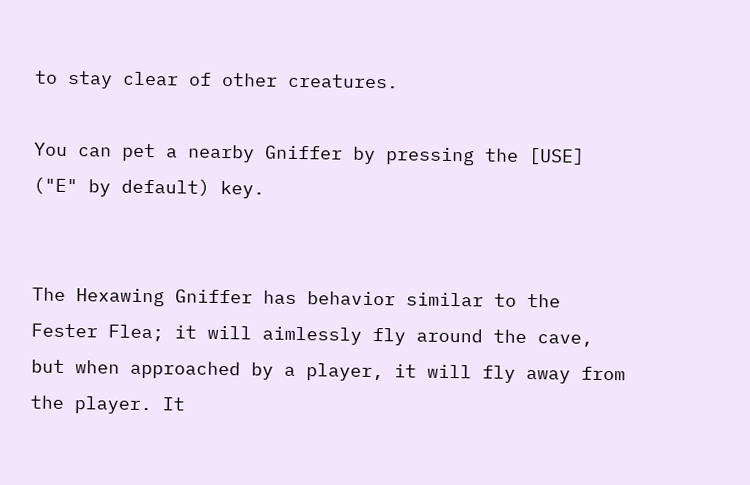to stay clear of other creatures.

You can pet a nearby Gniffer by pressing the [USE] ("E" by default) key.


The Hexawing Gniffer has behavior similar to the Fester Flea; it will aimlessly fly around the cave, but when approached by a player, it will fly away from the player. It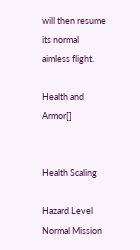will then resume its normal aimless flight.

Health and Armor[]


Health Scaling

Hazard Level
Normal Mission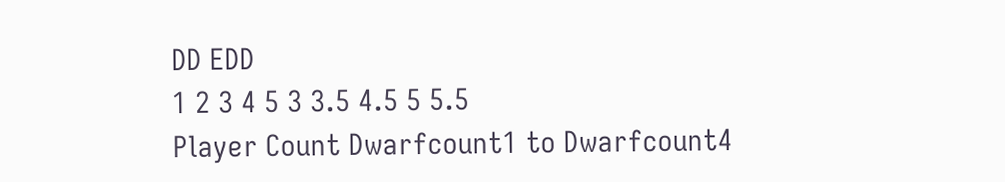DD EDD
1 2 3 4 5 3 3.5 4.5 5 5.5
Player Count Dwarfcount1 to Dwarfcount4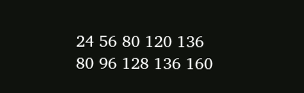24 56 80 120 136 80 96 128 136 160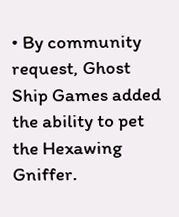• By community request, Ghost Ship Games added the ability to pet the Hexawing Gniffer.